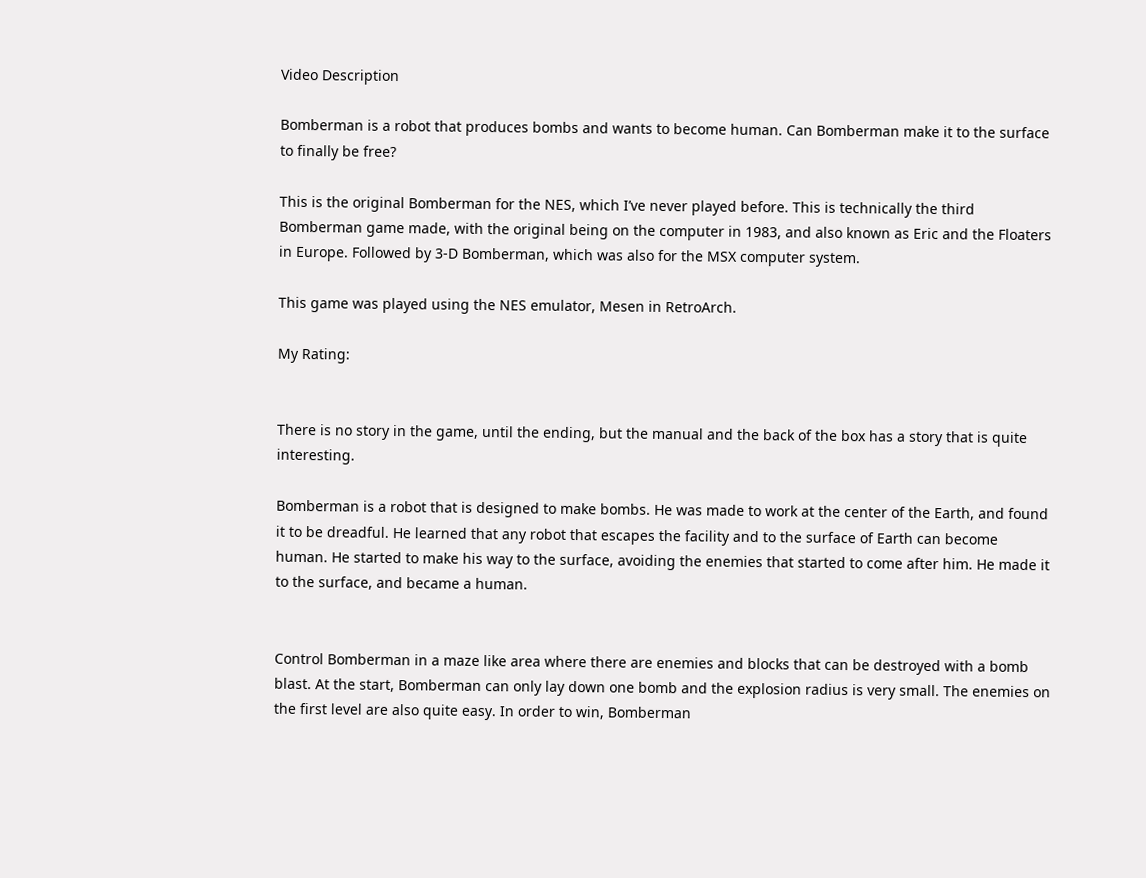Video Description

Bomberman is a robot that produces bombs and wants to become human. Can Bomberman make it to the surface to finally be free?

This is the original Bomberman for the NES, which I’ve never played before. This is technically the third Bomberman game made, with the original being on the computer in 1983, and also known as Eric and the Floaters in Europe. Followed by 3-D Bomberman, which was also for the MSX computer system.

This game was played using the NES emulator, Mesen in RetroArch.

My Rating:


There is no story in the game, until the ending, but the manual and the back of the box has a story that is quite interesting.

Bomberman is a robot that is designed to make bombs. He was made to work at the center of the Earth, and found it to be dreadful. He learned that any robot that escapes the facility and to the surface of Earth can become human. He started to make his way to the surface, avoiding the enemies that started to come after him. He made it to the surface, and became a human.


Control Bomberman in a maze like area where there are enemies and blocks that can be destroyed with a bomb blast. At the start, Bomberman can only lay down one bomb and the explosion radius is very small. The enemies on the first level are also quite easy. In order to win, Bomberman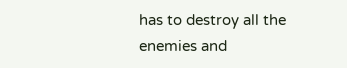has to destroy all the enemies and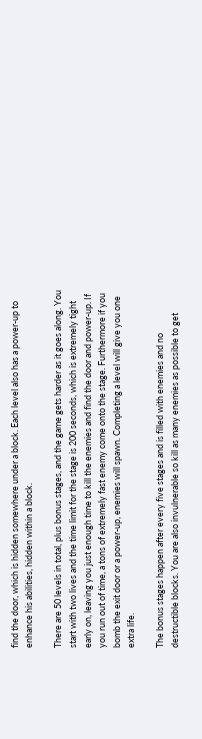find the door, which is hidden somewhere under a block. Each level also has a power-up to enhance his abilities, hidden within a block.

There are 50 levels in total, plus bonus stages, and the game gets harder as it goes along. You start with two lives and the time limit for the stage is 200 seconds, which is extremely tight early on, leaving you just enough time to kill the enemies and find the door and power-up. If you run out of time, a tons of extremely fast enemy come onto the stage. Furthermore if you bomb the exit door or a power-up, enemies will spawn. Completing a level will give you one extra life.

The bonus stages happen after every five stages and is filled with enemies and no destructible blocks. You are also invulnerable so kill as many enemies as possible to get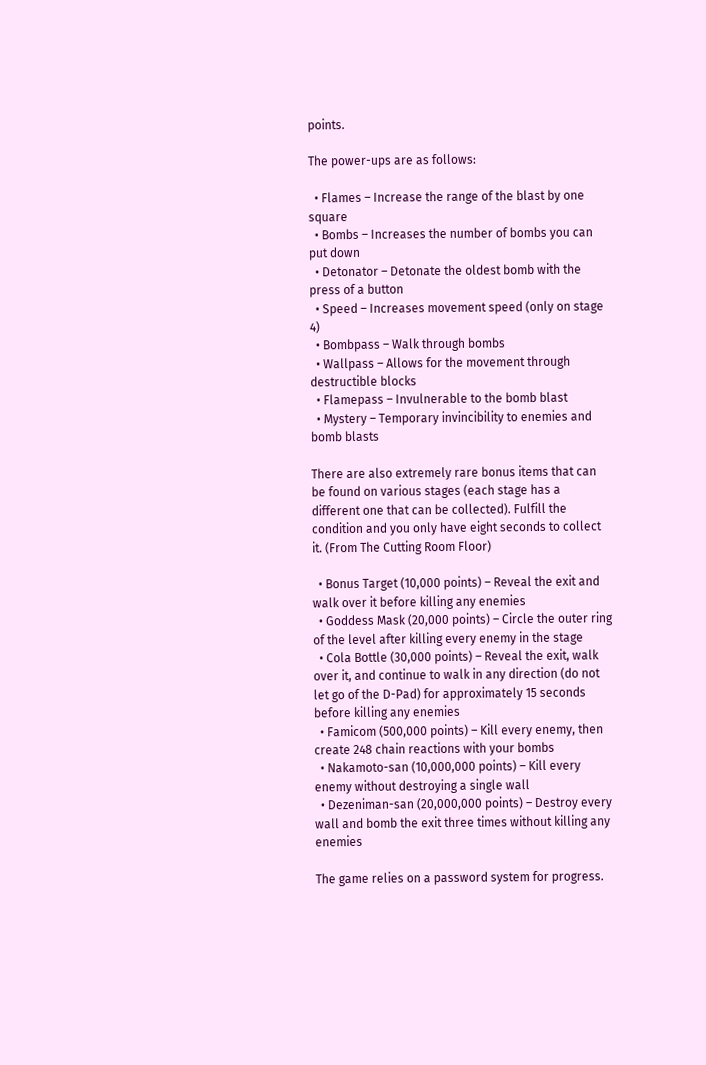points.

The power-ups are as follows:

  • Flames – Increase the range of the blast by one square
  • Bombs – Increases the number of bombs you can put down
  • Detonator – Detonate the oldest bomb with the press of a button
  • Speed – Increases movement speed (only on stage 4)
  • Bombpass – Walk through bombs
  • Wallpass – Allows for the movement through destructible blocks
  • Flamepass – Invulnerable to the bomb blast
  • Mystery – Temporary invincibility to enemies and bomb blasts

There are also extremely rare bonus items that can be found on various stages (each stage has a different one that can be collected). Fulfill the condition and you only have eight seconds to collect it. (From The Cutting Room Floor)

  • Bonus Target (10,000 points) – Reveal the exit and walk over it before killing any enemies
  • Goddess Mask (20,000 points) – Circle the outer ring of the level after killing every enemy in the stage
  • Cola Bottle (30,000 points) – Reveal the exit, walk over it, and continue to walk in any direction (do not let go of the D-Pad) for approximately 15 seconds before killing any enemies
  • Famicom (500,000 points) – Kill every enemy, then create 248 chain reactions with your bombs
  • Nakamoto-san (10,000,000 points) – Kill every enemy without destroying a single wall
  • Dezeniman-san (20,000,000 points) – Destroy every wall and bomb the exit three times without killing any enemies

The game relies on a password system for progress.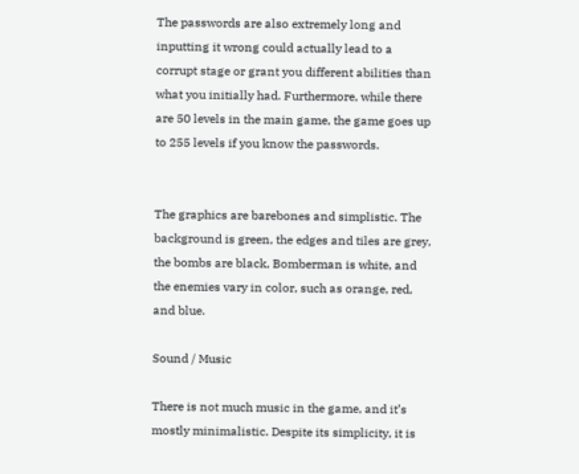The passwords are also extremely long and inputting it wrong could actually lead to a corrupt stage or grant you different abilities than what you initially had. Furthermore, while there are 50 levels in the main game, the game goes up to 255 levels if you know the passwords.


The graphics are barebones and simplistic. The background is green, the edges and tiles are grey, the bombs are black, Bomberman is white, and the enemies vary in color, such as orange, red, and blue.

Sound / Music

There is not much music in the game, and it’s mostly minimalistic. Despite its simplicity, it is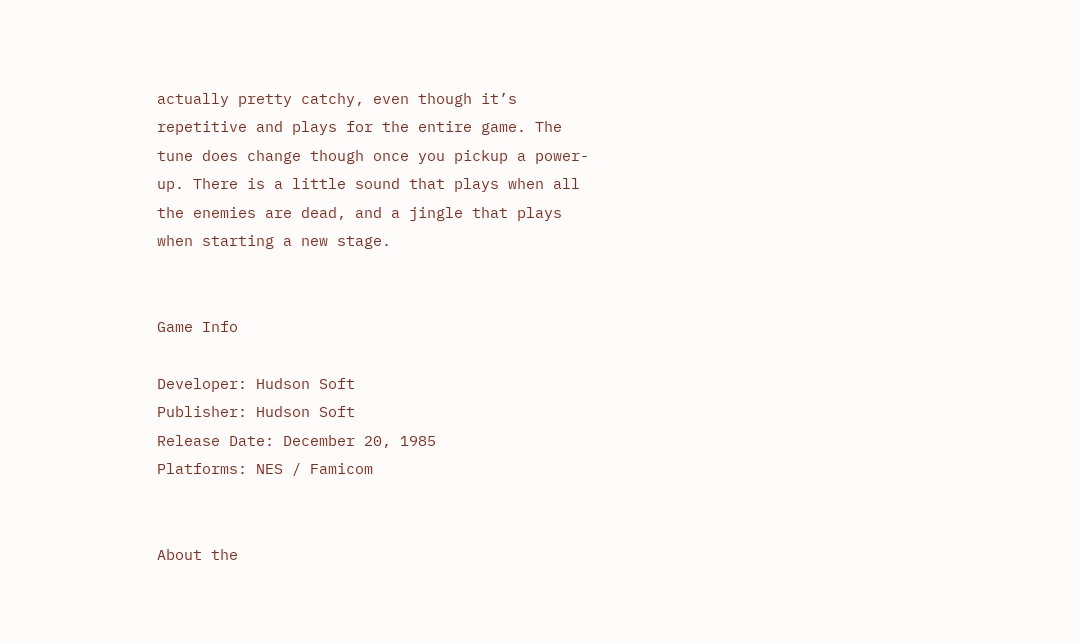actually pretty catchy, even though it’s repetitive and plays for the entire game. The tune does change though once you pickup a power-up. There is a little sound that plays when all the enemies are dead, and a jingle that plays when starting a new stage.


Game Info

Developer: Hudson Soft
Publisher: Hudson Soft
Release Date: December 20, 1985
Platforms: NES / Famicom


About the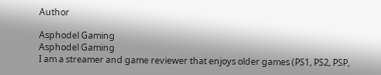Author

Asphodel Gaming
Asphodel Gaming
I am a streamer and game reviewer that enjoys older games (PS1, PS2, PSP,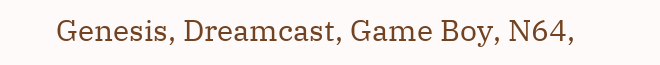Genesis, Dreamcast, Game Boy, N64,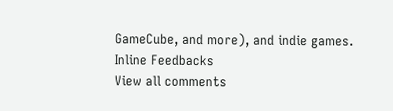GameCube, and more), and indie games.
Inline Feedbacks
View all comments